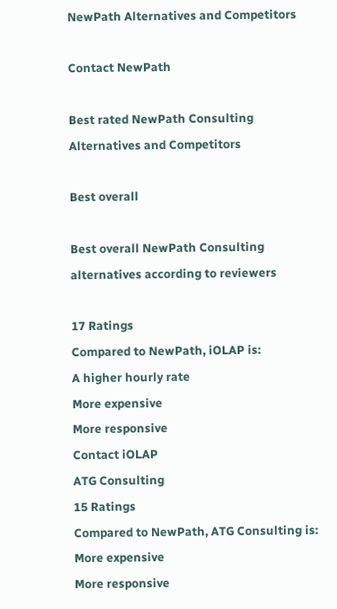NewPath Alternatives and Competitors

Contact NewPath

Best rated NewPath Consulting Alternatives and Competitors

Best overall

Best overall NewPath Consulting alternatives according to reviewers

17 Ratings
Compared to NewPath, iOLAP is:
A higher hourly rate
More expensive
More responsive
Contact iOLAP
ATG Consulting
15 Ratings
Compared to NewPath, ATG Consulting is:
More expensive
More responsive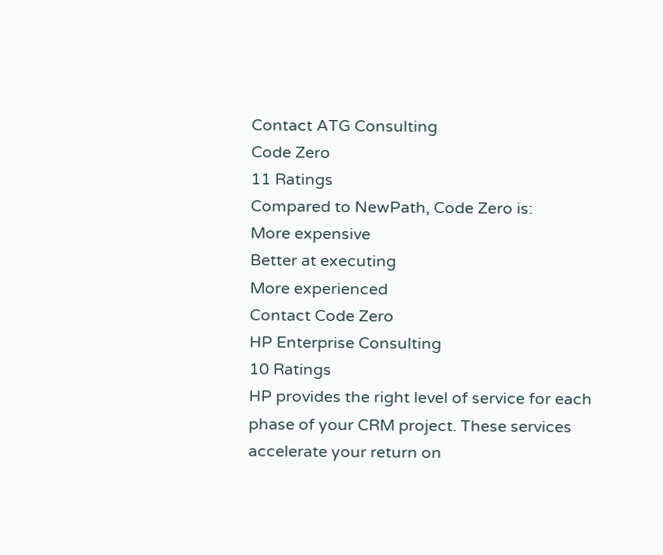Contact ATG Consulting
Code Zero
11 Ratings
Compared to NewPath, Code Zero is:
More expensive
Better at executing
More experienced
Contact Code Zero
HP Enterprise Consulting
10 Ratings
HP provides the right level of service for each phase of your CRM project. These services accelerate your return on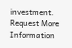investment.
Request More Information